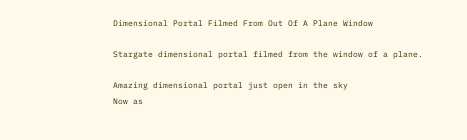Dimensional Portal Filmed From Out Of A Plane Window

Stargate dimensional portal filmed from the window of a plane.

Amazing dimensional portal just open in the sky
Now as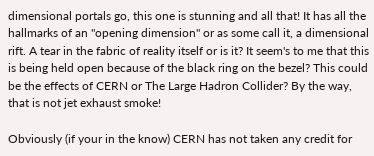dimensional portals go, this one is stunning and all that! It has all the hallmarks of an "opening dimension" or as some call it, a dimensional rift. A tear in the fabric of reality itself or is it? It seem's to me that this is being held open because of the black ring on the bezel? This could be the effects of CERN or The Large Hadron Collider? By the way, that is not jet exhaust smoke!

Obviously (if your in the know) CERN has not taken any credit for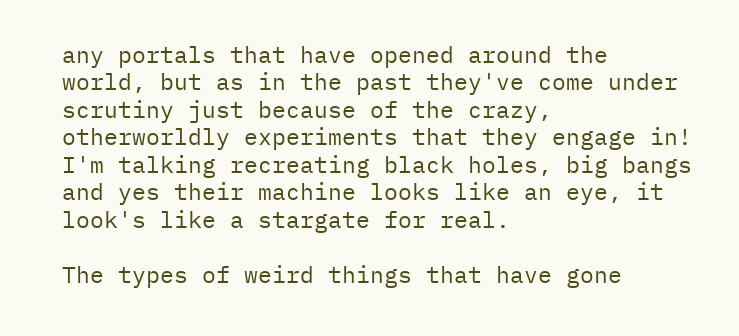any portals that have opened around the world, but as in the past they've come under scrutiny just because of the crazy, otherworldly experiments that they engage in! I'm talking recreating black holes, big bangs and yes their machine looks like an eye, it look's like a stargate for real.

The types of weird things that have gone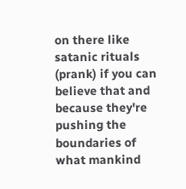on there like satanic rituals (prank) if you can believe that and because they're pushing the boundaries of what mankind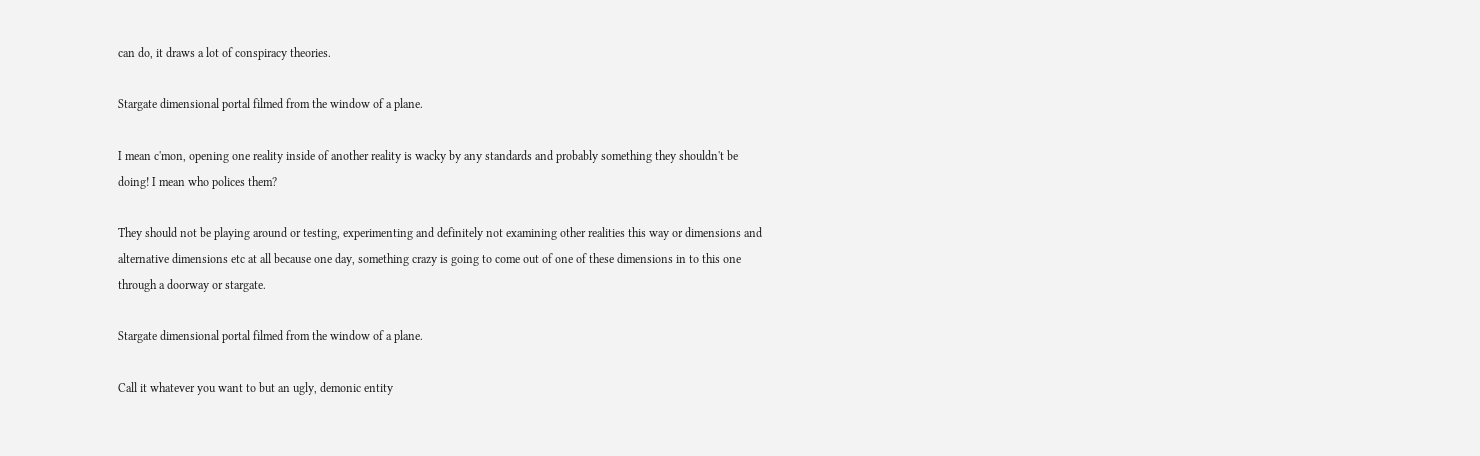can do, it draws a lot of conspiracy theories.

Stargate dimensional portal filmed from the window of a plane.

I mean c'mon, opening one reality inside of another reality is wacky by any standards and probably something they shouldn't be doing! I mean who polices them?

They should not be playing around or testing, experimenting and definitely not examining other realities this way or dimensions and alternative dimensions etc at all because one day, something crazy is going to come out of one of these dimensions in to this one through a doorway or stargate.

Stargate dimensional portal filmed from the window of a plane.

Call it whatever you want to but an ugly, demonic entity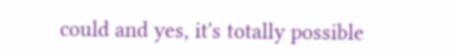could and yes, it's totally possible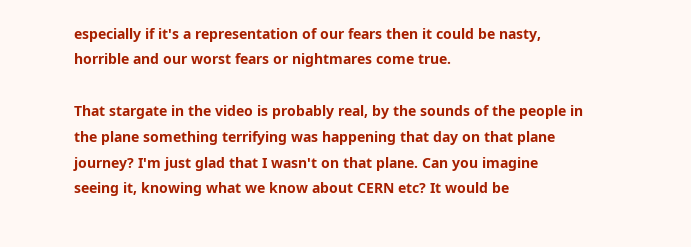especially if it's a representation of our fears then it could be nasty, horrible and our worst fears or nightmares come true.

That stargate in the video is probably real, by the sounds of the people in the plane something terrifying was happening that day on that plane journey? I'm just glad that I wasn't on that plane. Can you imagine seeing it, knowing what we know about CERN etc? It would be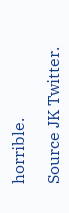horrible.

Source JK Twitter.